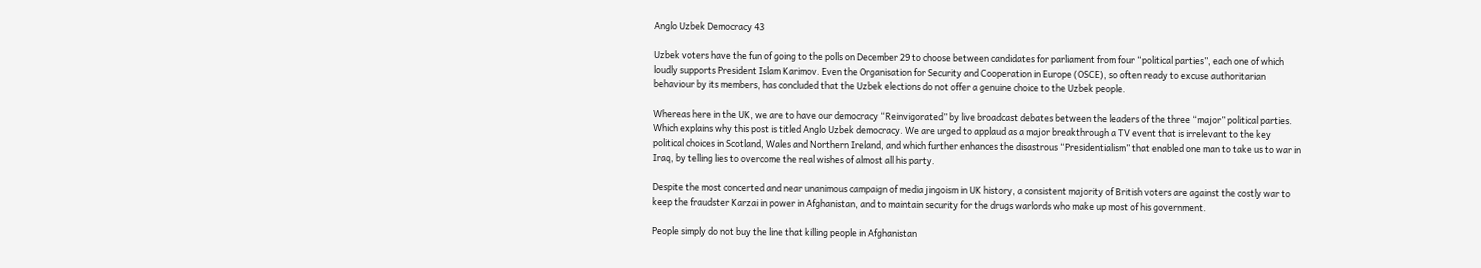Anglo Uzbek Democracy 43

Uzbek voters have the fun of going to the polls on December 29 to choose between candidates for parliament from four “political parties”, each one of which loudly supports President Islam Karimov. Even the Organisation for Security and Cooperation in Europe (OSCE), so often ready to excuse authoritarian behaviour by its members, has concluded that the Uzbek elections do not offer a genuine choice to the Uzbek people.

Whereas here in the UK, we are to have our democracy “Reinvigorated” by live broadcast debates between the leaders of the three “major” political parties. Which explains why this post is titled Anglo Uzbek democracy. We are urged to applaud as a major breakthrough a TV event that is irrelevant to the key political choices in Scotland, Wales and Northern Ireland, and which further enhances the disastrous “Presidentialism” that enabled one man to take us to war in Iraq, by telling lies to overcome the real wishes of almost all his party.

Despite the most concerted and near unanimous campaign of media jingoism in UK history, a consistent majority of British voters are against the costly war to keep the fraudster Karzai in power in Afghanistan, and to maintain security for the drugs warlords who make up most of his government.

People simply do not buy the line that killing people in Afghanistan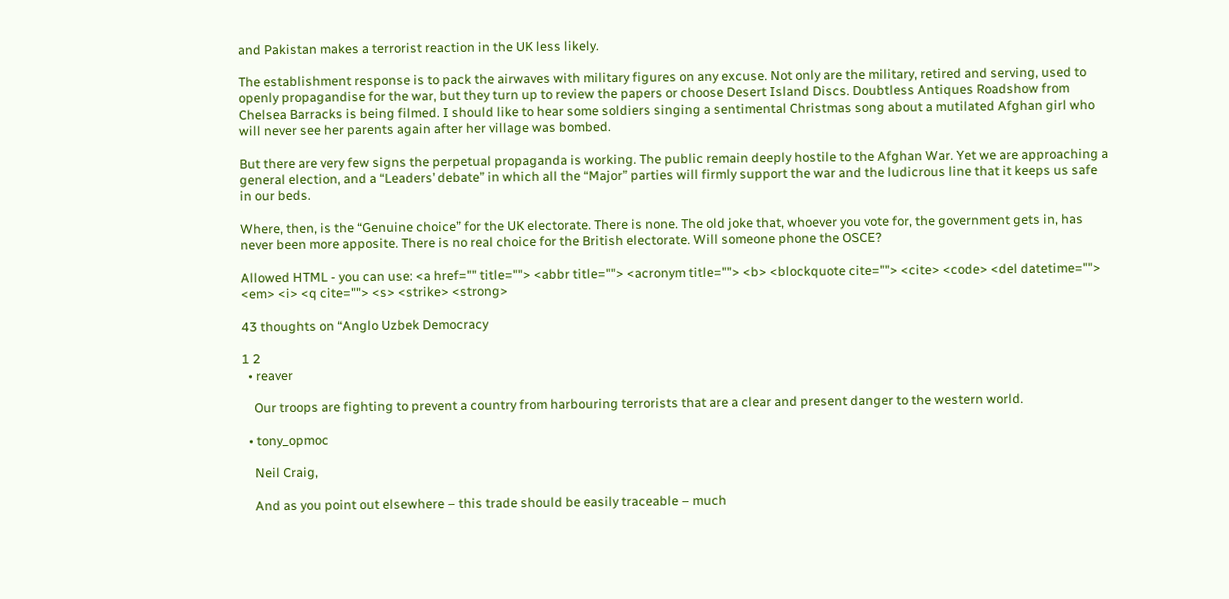and Pakistan makes a terrorist reaction in the UK less likely.

The establishment response is to pack the airwaves with military figures on any excuse. Not only are the military, retired and serving, used to openly propagandise for the war, but they turn up to review the papers or choose Desert Island Discs. Doubtless Antiques Roadshow from Chelsea Barracks is being filmed. I should like to hear some soldiers singing a sentimental Christmas song about a mutilated Afghan girl who will never see her parents again after her village was bombed.

But there are very few signs the perpetual propaganda is working. The public remain deeply hostile to the Afghan War. Yet we are approaching a general election, and a “Leaders’ debate” in which all the “Major” parties will firmly support the war and the ludicrous line that it keeps us safe in our beds.

Where, then, is the “Genuine choice” for the UK electorate. There is none. The old joke that, whoever you vote for, the government gets in, has never been more apposite. There is no real choice for the British electorate. Will someone phone the OSCE?

Allowed HTML - you can use: <a href="" title=""> <abbr title=""> <acronym title=""> <b> <blockquote cite=""> <cite> <code> <del datetime=""> <em> <i> <q cite=""> <s> <strike> <strong>

43 thoughts on “Anglo Uzbek Democracy

1 2
  • reaver

    Our troops are fighting to prevent a country from harbouring terrorists that are a clear and present danger to the western world.

  • tony_opmoc

    Neil Craig,

    And as you point out elsewhere – this trade should be easily traceable – much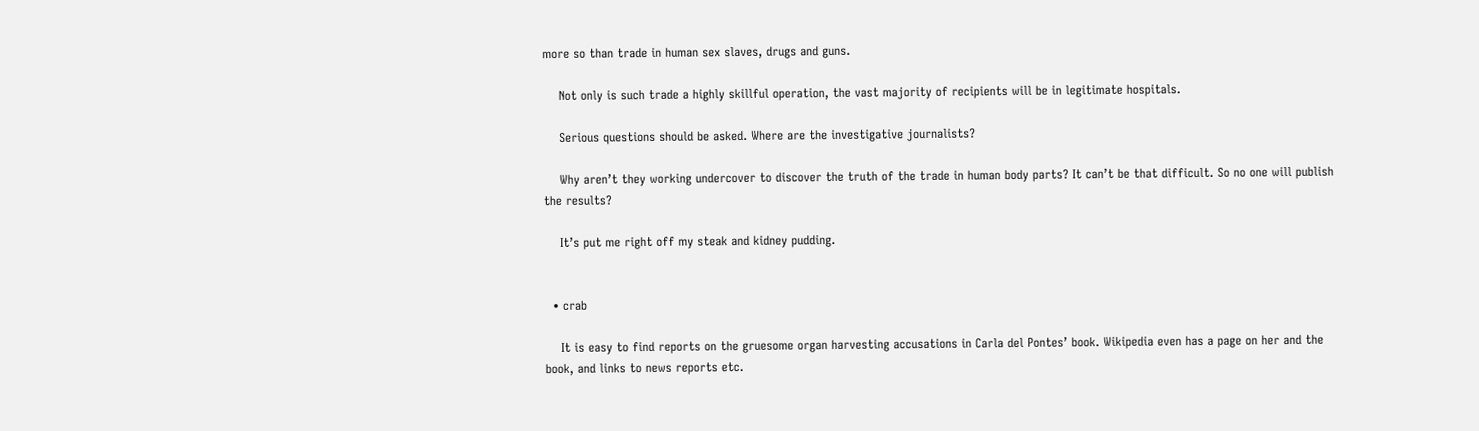more so than trade in human sex slaves, drugs and guns.

    Not only is such trade a highly skillful operation, the vast majority of recipients will be in legitimate hospitals.

    Serious questions should be asked. Where are the investigative journalists?

    Why aren’t they working undercover to discover the truth of the trade in human body parts? It can’t be that difficult. So no one will publish the results?

    It’s put me right off my steak and kidney pudding.


  • crab

    It is easy to find reports on the gruesome organ harvesting accusations in Carla del Pontes’ book. Wikipedia even has a page on her and the book, and links to news reports etc.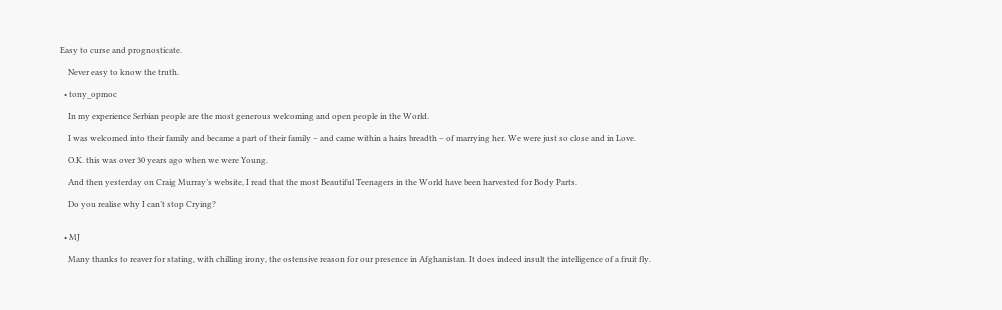Easy to curse and prognosticate.

    Never easy to know the truth.

  • tony_opmoc

    In my experience Serbian people are the most generous welcoming and open people in the World.

    I was welcomed into their family and became a part of their family – and came within a hairs breadth – of marrying her. We were just so close and in Love.

    O.K. this was over 30 years ago when we were Young.

    And then yesterday on Craig Murray’s website, I read that the most Beautiful Teenagers in the World have been harvested for Body Parts.

    Do you realise why I can’t stop Crying?


  • MJ

    Many thanks to reaver for stating, with chilling irony, the ostensive reason for our presence in Afghanistan. It does indeed insult the intelligence of a fruit fly.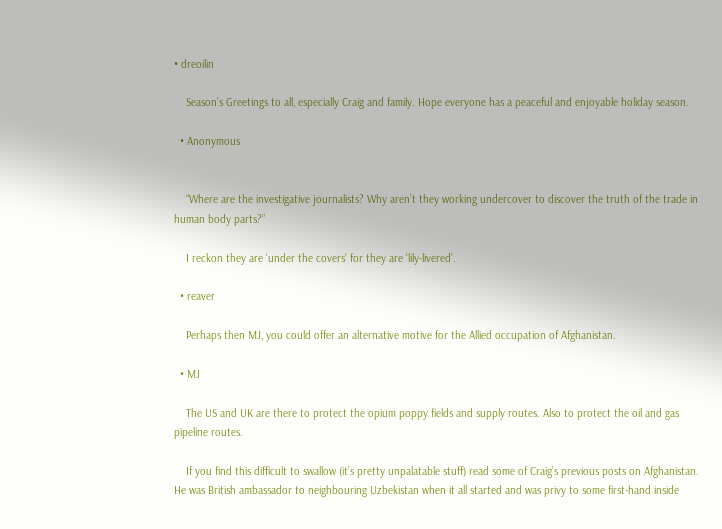• dreoilin

    Season’s Greetings to all, especially Craig and family. Hope everyone has a peaceful and enjoyable holiday season.

  • Anonymous


    “Where are the investigative journalists? Why aren’t they working undercover to discover the truth of the trade in human body parts?”

    I reckon they are ‘under the covers’ for they are ‘lily-livered’.

  • reaver

    Perhaps then MJ, you could offer an alternative motive for the Allied occupation of Afghanistan.

  • MJ

    The US and UK are there to protect the opium poppy fields and supply routes. Also to protect the oil and gas pipeline routes.

    If you find this difficult to swallow (it’s pretty unpalatable stuff) read some of Craig’s previous posts on Afghanistan. He was British ambassador to neighbouring Uzbekistan when it all started and was privy to some first-hand inside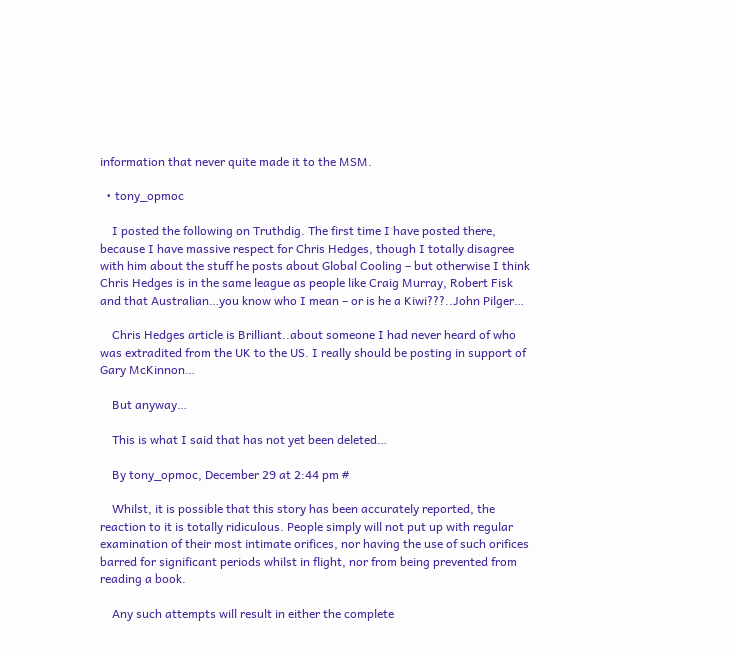information that never quite made it to the MSM.

  • tony_opmoc

    I posted the following on Truthdig. The first time I have posted there, because I have massive respect for Chris Hedges, though I totally disagree with him about the stuff he posts about Global Cooling – but otherwise I think Chris Hedges is in the same league as people like Craig Murray, Robert Fisk and that Australian…you know who I mean – or is he a Kiwi???..John Pilger…

    Chris Hedges article is Brilliant..about someone I had never heard of who was extradited from the UK to the US. I really should be posting in support of Gary McKinnon…

    But anyway…

    This is what I said that has not yet been deleted…

    By tony_opmoc, December 29 at 2:44 pm #

    Whilst, it is possible that this story has been accurately reported, the reaction to it is totally ridiculous. People simply will not put up with regular examination of their most intimate orifices, nor having the use of such orifices barred for significant periods whilst in flight, nor from being prevented from reading a book.

    Any such attempts will result in either the complete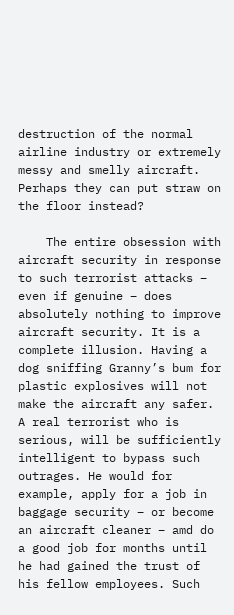destruction of the normal airline industry or extremely messy and smelly aircraft. Perhaps they can put straw on the floor instead?

    The entire obsession with aircraft security in response to such terrorist attacks – even if genuine – does absolutely nothing to improve aircraft security. It is a complete illusion. Having a dog sniffing Granny’s bum for plastic explosives will not make the aircraft any safer. A real terrorist who is serious, will be sufficiently intelligent to bypass such outrages. He would for example, apply for a job in baggage security – or become an aircraft cleaner – amd do a good job for months until he had gained the trust of his fellow employees. Such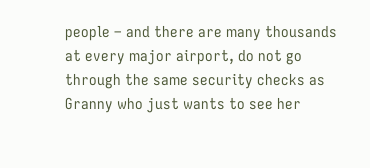people – and there are many thousands at every major airport, do not go through the same security checks as Granny who just wants to see her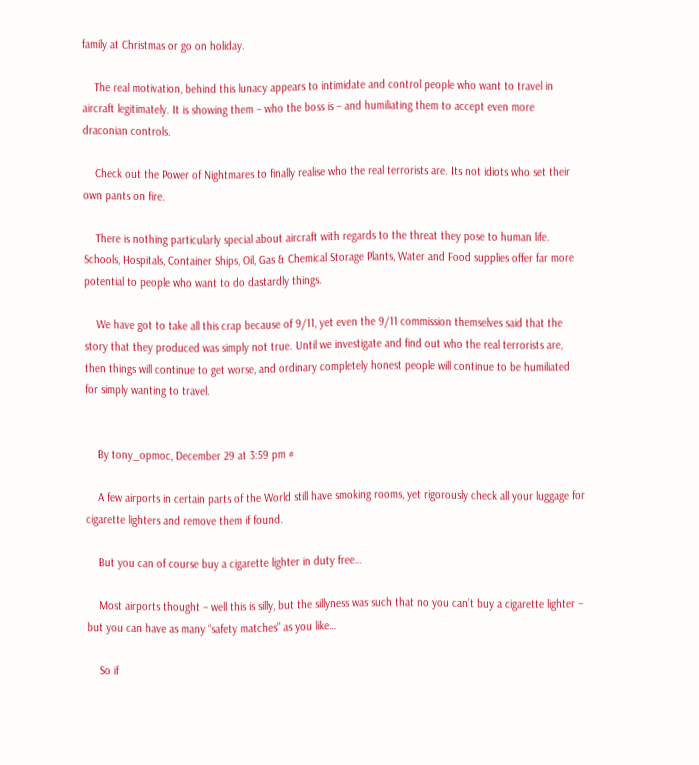family at Christmas or go on holiday.

    The real motivation, behind this lunacy appears to intimidate and control people who want to travel in aircraft legitimately. It is showing them – who the boss is – and humiliating them to accept even more draconian controls.

    Check out the Power of Nightmares to finally realise who the real terrorists are. Its not idiots who set their own pants on fire.

    There is nothing particularly special about aircraft with regards to the threat they pose to human life. Schools, Hospitals, Container Ships, Oil, Gas & Chemical Storage Plants, Water and Food supplies offer far more potential to people who want to do dastardly things.

    We have got to take all this crap because of 9/11, yet even the 9/11 commission themselves said that the story that they produced was simply not true. Until we investigate and find out who the real terrorists are, then things will continue to get worse, and ordinary completely honest people will continue to be humiliated for simply wanting to travel.


    By tony_opmoc, December 29 at 3:59 pm #

    A few airports in certain parts of the World still have smoking rooms, yet rigorously check all your luggage for cigarette lighters and remove them if found.

    But you can of course buy a cigarette lighter in duty free…

    Most airports thought – well this is silly, but the sillyness was such that no you can’t buy a cigarette lighter – but you can have as many “safety matches” as you like…

    So if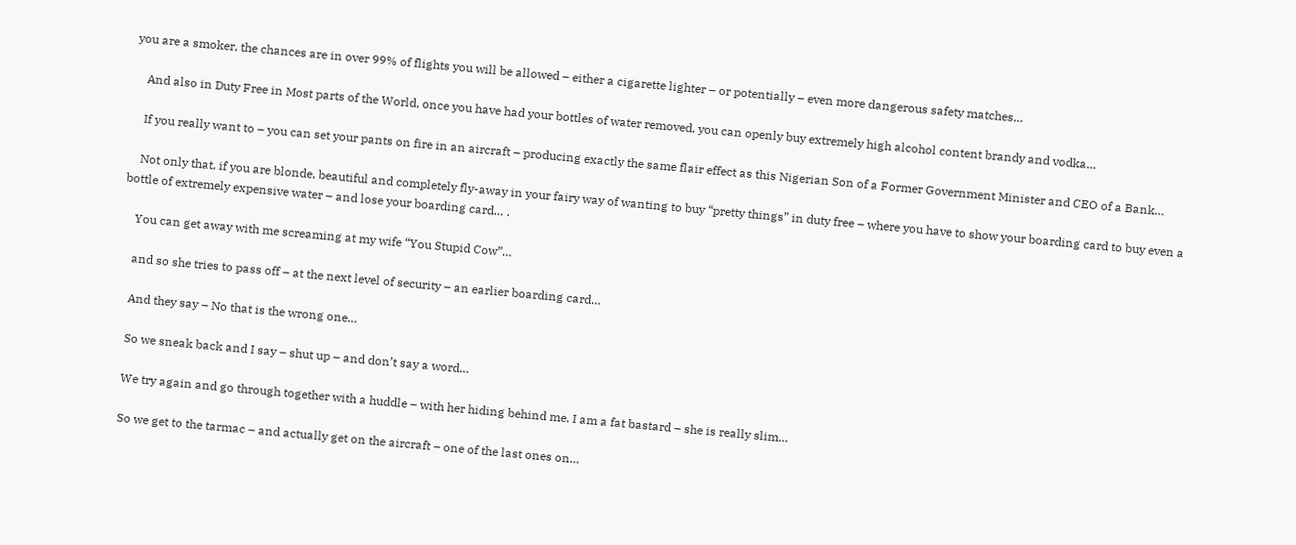you are a smoker, the chances are in over 99% of flights you will be allowed – either a cigarette lighter – or potentially – even more dangerous safety matches…

    And also in Duty Free in Most parts of the World, once you have had your bottles of water removed, you can openly buy extremely high alcohol content brandy and vodka…

    If you really want to – you can set your pants on fire in an aircraft – producing exactly the same flair effect as this Nigerian Son of a Former Government Minister and CEO of a Bank…

    Not only that, if you are blonde, beautiful and completely fly-away in your fairy way of wanting to buy “pretty things” in duty free – where you have to show your boarding card to buy even a bottle of extremely expensive water – and lose your boarding card… .

    You can get away with me screaming at my wife “You Stupid Cow”…

    and so she tries to pass off – at the next level of security – an earlier boarding card…

    And they say – No that is the wrong one…

    So we sneak back and I say – shut up – and don’t say a word…

    We try again and go through together with a huddle – with her hiding behind me. I am a fat bastard – she is really slim…

    So we get to the tarmac – and actually get on the aircraft – one of the last ones on…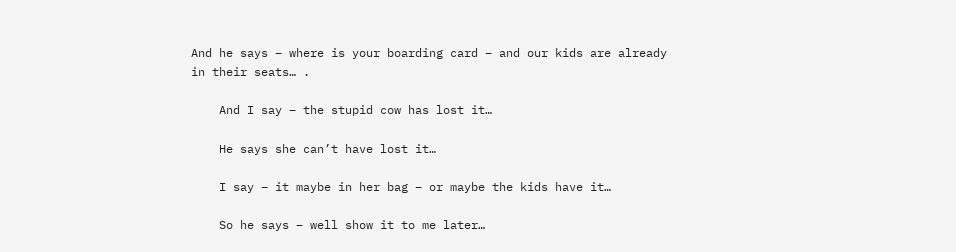And he says – where is your boarding card – and our kids are already in their seats… .

    And I say – the stupid cow has lost it…

    He says she can’t have lost it…

    I say – it maybe in her bag – or maybe the kids have it…

    So he says – well show it to me later…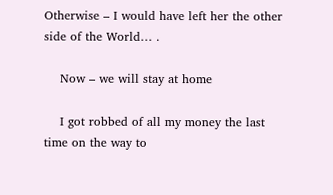Otherwise – I would have left her the other side of the World… .

    Now – we will stay at home

    I got robbed of all my money the last time on the way to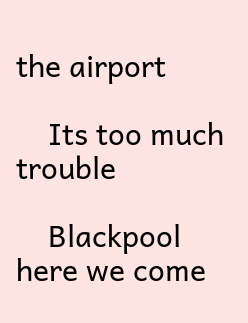the airport

    Its too much trouble

    Blackpool here we come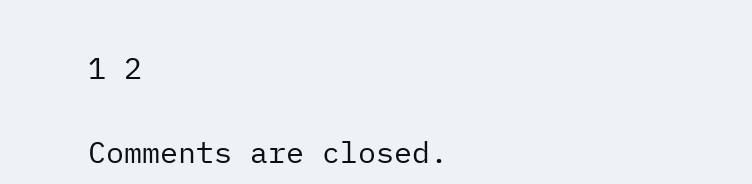1 2

Comments are closed.